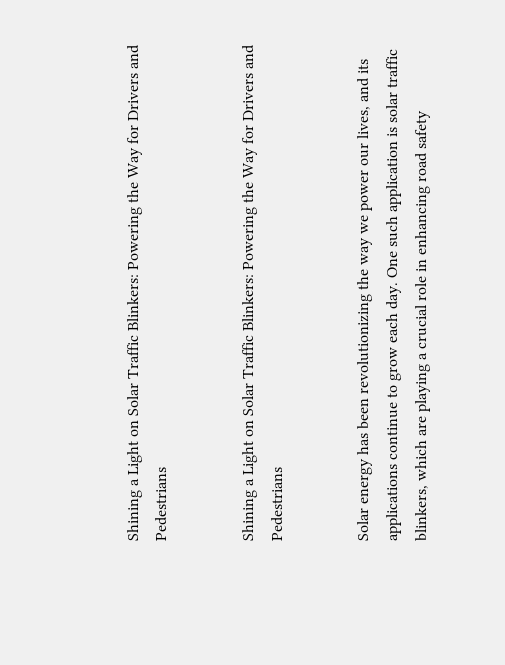Shining a Light on Solar Traffic Blinkers: Powering the Way for Drivers and Pedestrians


Shining a Light on Solar Traffic Blinkers: Powering the Way for Drivers and Pedestrians


Solar energy has been revolutionizing the way we power our lives, and its applications continue to grow each day. One such application is solar traffic blinkers, which are playing a crucial role in enhancing road safety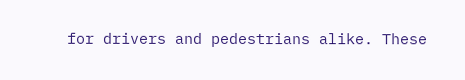for drivers and pedestrians alike. These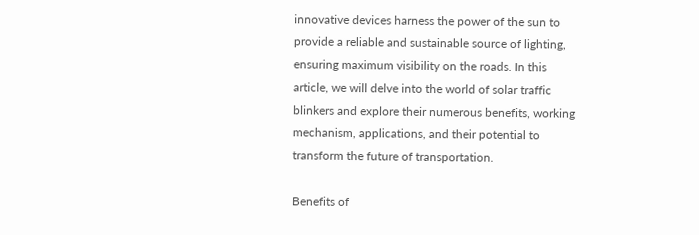innovative devices harness the power of the sun to provide a reliable and sustainable source of lighting, ensuring maximum visibility on the roads. In this article, we will delve into the world of solar traffic blinkers and explore their numerous benefits, working mechanism, applications, and their potential to transform the future of transportation.

Benefits of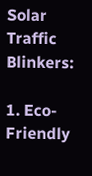Solar Traffic Blinkers:

1. Eco-Friendly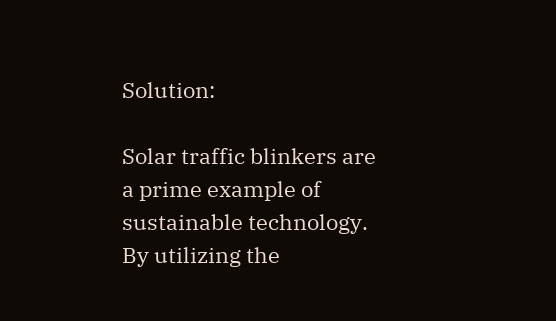Solution:

Solar traffic blinkers are a prime example of sustainable technology. By utilizing the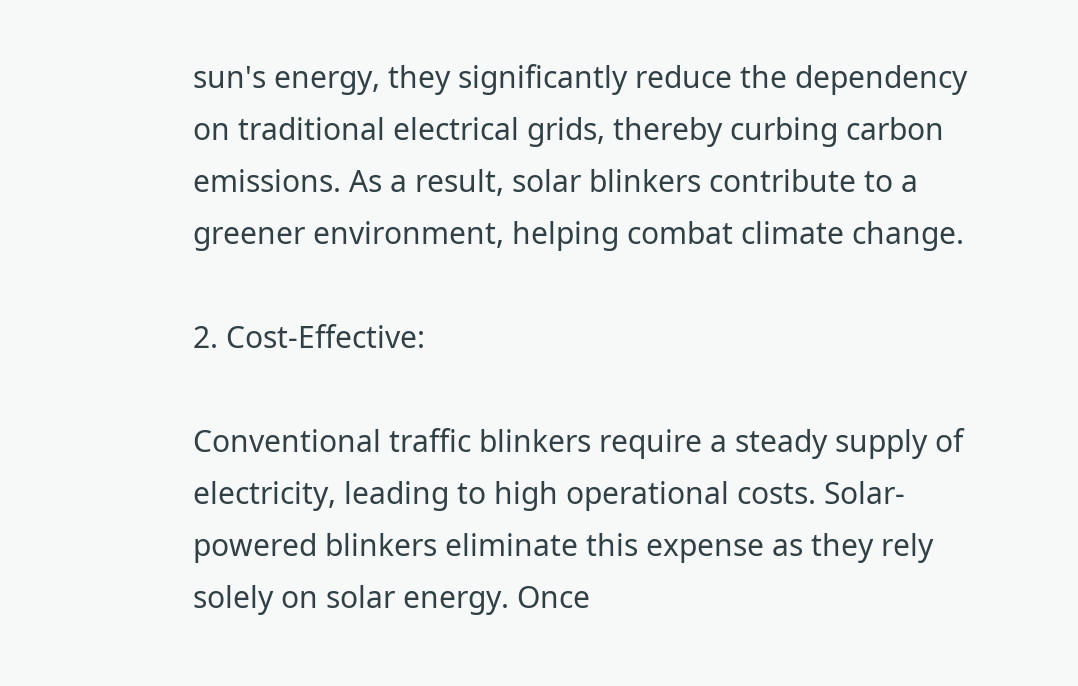sun's energy, they significantly reduce the dependency on traditional electrical grids, thereby curbing carbon emissions. As a result, solar blinkers contribute to a greener environment, helping combat climate change.

2. Cost-Effective:

Conventional traffic blinkers require a steady supply of electricity, leading to high operational costs. Solar-powered blinkers eliminate this expense as they rely solely on solar energy. Once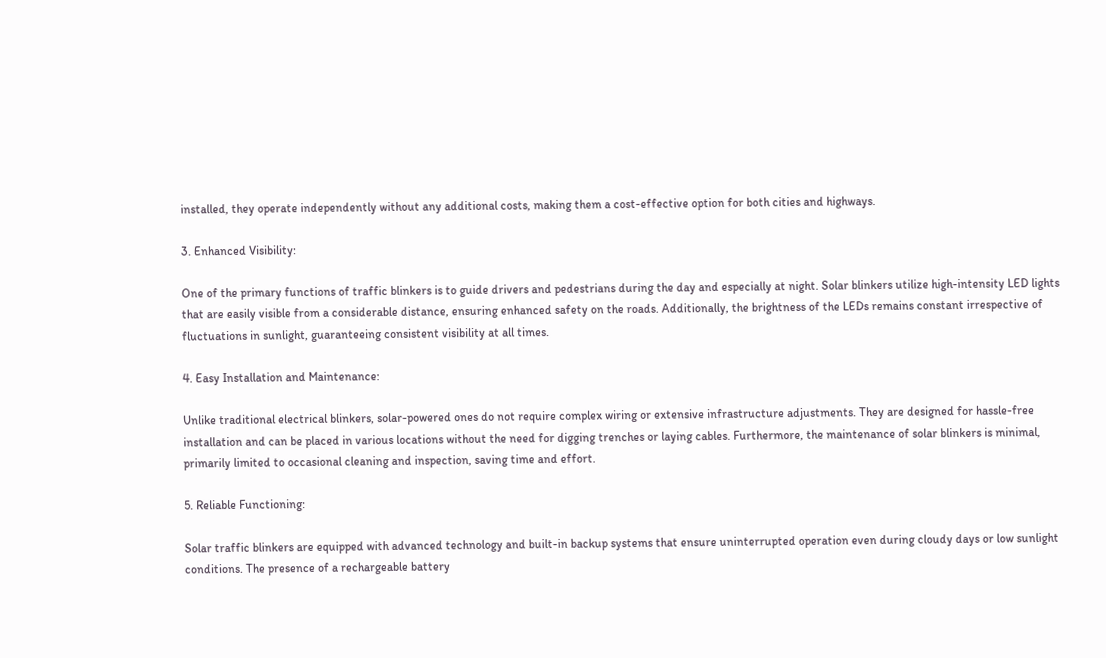installed, they operate independently without any additional costs, making them a cost-effective option for both cities and highways.

3. Enhanced Visibility:

One of the primary functions of traffic blinkers is to guide drivers and pedestrians during the day and especially at night. Solar blinkers utilize high-intensity LED lights that are easily visible from a considerable distance, ensuring enhanced safety on the roads. Additionally, the brightness of the LEDs remains constant irrespective of fluctuations in sunlight, guaranteeing consistent visibility at all times.

4. Easy Installation and Maintenance:

Unlike traditional electrical blinkers, solar-powered ones do not require complex wiring or extensive infrastructure adjustments. They are designed for hassle-free installation and can be placed in various locations without the need for digging trenches or laying cables. Furthermore, the maintenance of solar blinkers is minimal, primarily limited to occasional cleaning and inspection, saving time and effort.

5. Reliable Functioning:

Solar traffic blinkers are equipped with advanced technology and built-in backup systems that ensure uninterrupted operation even during cloudy days or low sunlight conditions. The presence of a rechargeable battery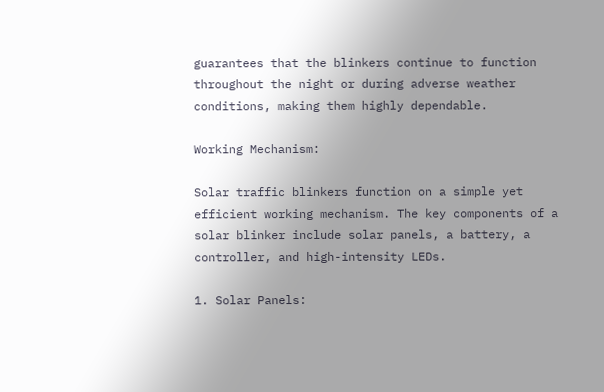guarantees that the blinkers continue to function throughout the night or during adverse weather conditions, making them highly dependable.

Working Mechanism:

Solar traffic blinkers function on a simple yet efficient working mechanism. The key components of a solar blinker include solar panels, a battery, a controller, and high-intensity LEDs.

1. Solar Panels: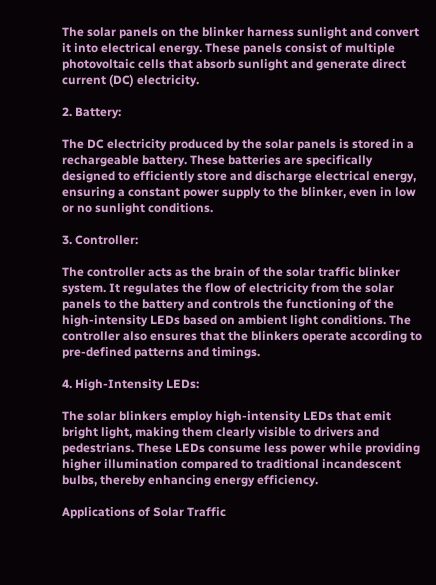The solar panels on the blinker harness sunlight and convert it into electrical energy. These panels consist of multiple photovoltaic cells that absorb sunlight and generate direct current (DC) electricity.

2. Battery:

The DC electricity produced by the solar panels is stored in a rechargeable battery. These batteries are specifically designed to efficiently store and discharge electrical energy, ensuring a constant power supply to the blinker, even in low or no sunlight conditions.

3. Controller:

The controller acts as the brain of the solar traffic blinker system. It regulates the flow of electricity from the solar panels to the battery and controls the functioning of the high-intensity LEDs based on ambient light conditions. The controller also ensures that the blinkers operate according to pre-defined patterns and timings.

4. High-Intensity LEDs:

The solar blinkers employ high-intensity LEDs that emit bright light, making them clearly visible to drivers and pedestrians. These LEDs consume less power while providing higher illumination compared to traditional incandescent bulbs, thereby enhancing energy efficiency.

Applications of Solar Traffic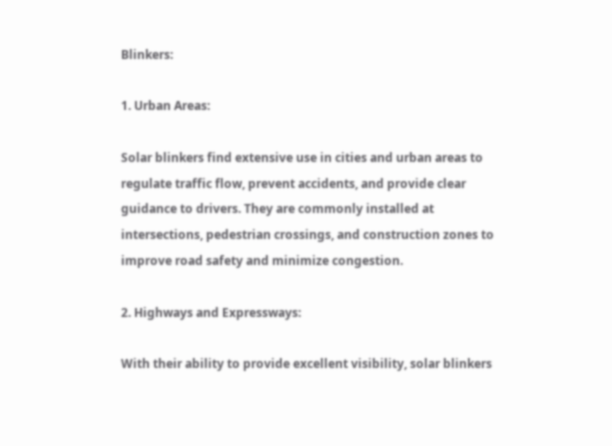Blinkers:

1. Urban Areas:

Solar blinkers find extensive use in cities and urban areas to regulate traffic flow, prevent accidents, and provide clear guidance to drivers. They are commonly installed at intersections, pedestrian crossings, and construction zones to improve road safety and minimize congestion.

2. Highways and Expressways:

With their ability to provide excellent visibility, solar blinkers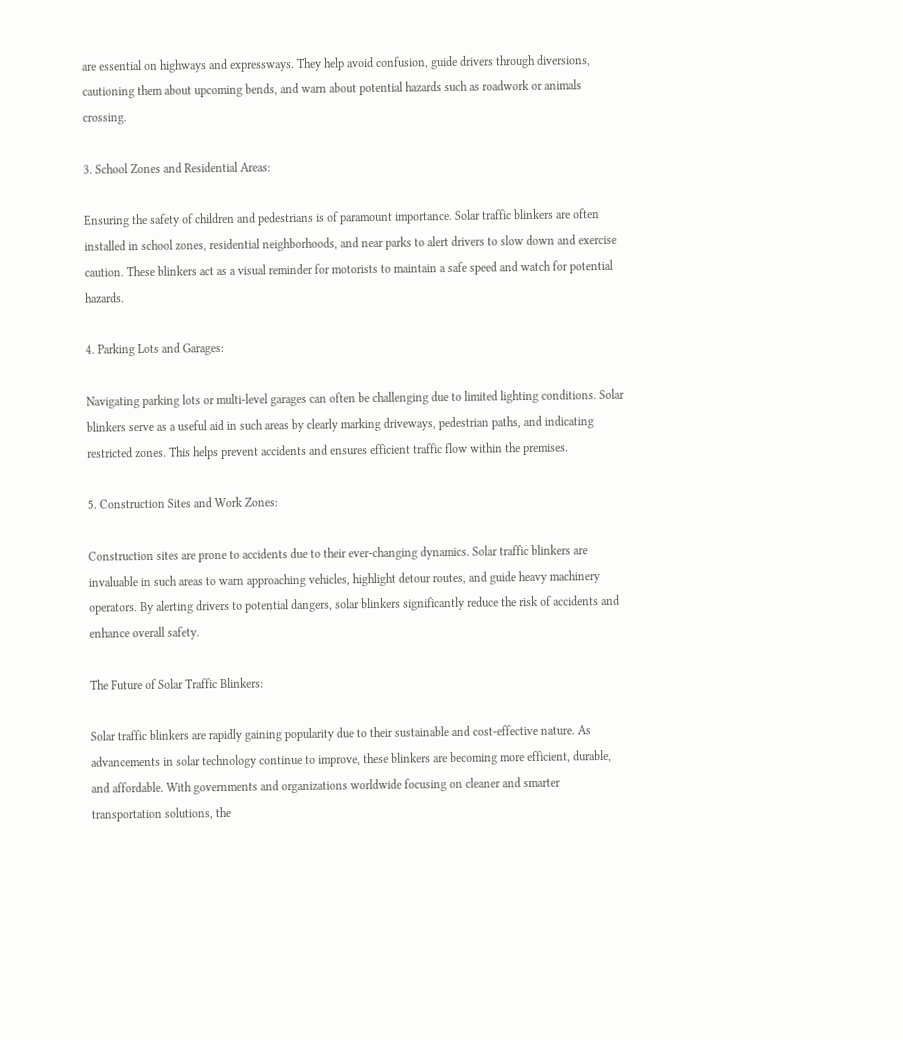are essential on highways and expressways. They help avoid confusion, guide drivers through diversions, cautioning them about upcoming bends, and warn about potential hazards such as roadwork or animals crossing.

3. School Zones and Residential Areas:

Ensuring the safety of children and pedestrians is of paramount importance. Solar traffic blinkers are often installed in school zones, residential neighborhoods, and near parks to alert drivers to slow down and exercise caution. These blinkers act as a visual reminder for motorists to maintain a safe speed and watch for potential hazards.

4. Parking Lots and Garages:

Navigating parking lots or multi-level garages can often be challenging due to limited lighting conditions. Solar blinkers serve as a useful aid in such areas by clearly marking driveways, pedestrian paths, and indicating restricted zones. This helps prevent accidents and ensures efficient traffic flow within the premises.

5. Construction Sites and Work Zones:

Construction sites are prone to accidents due to their ever-changing dynamics. Solar traffic blinkers are invaluable in such areas to warn approaching vehicles, highlight detour routes, and guide heavy machinery operators. By alerting drivers to potential dangers, solar blinkers significantly reduce the risk of accidents and enhance overall safety.

The Future of Solar Traffic Blinkers:

Solar traffic blinkers are rapidly gaining popularity due to their sustainable and cost-effective nature. As advancements in solar technology continue to improve, these blinkers are becoming more efficient, durable, and affordable. With governments and organizations worldwide focusing on cleaner and smarter transportation solutions, the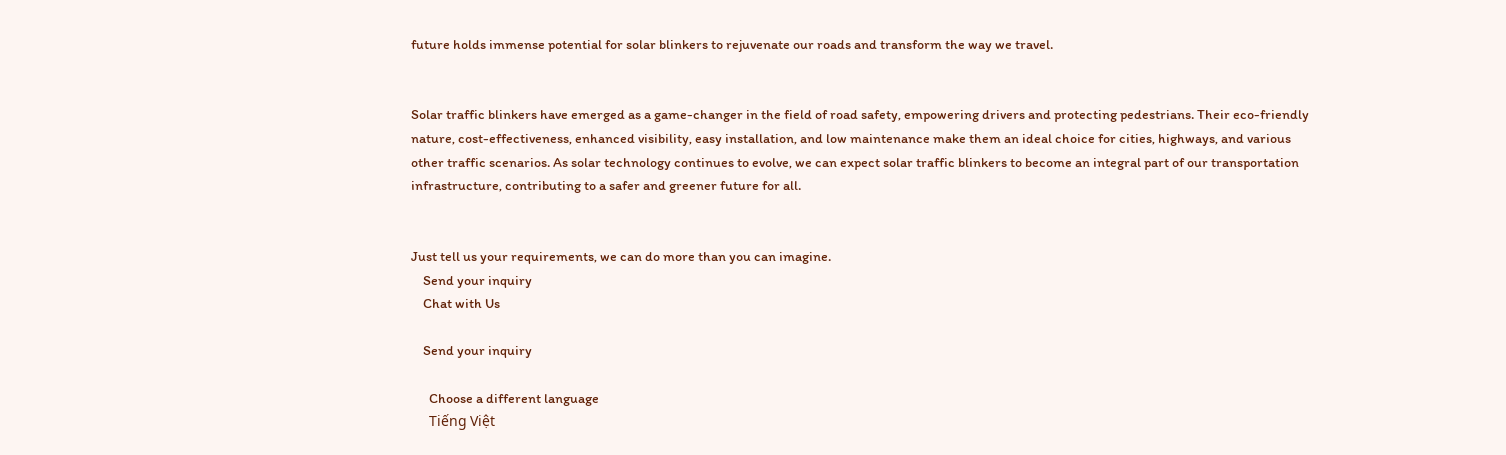future holds immense potential for solar blinkers to rejuvenate our roads and transform the way we travel.


Solar traffic blinkers have emerged as a game-changer in the field of road safety, empowering drivers and protecting pedestrians. Their eco-friendly nature, cost-effectiveness, enhanced visibility, easy installation, and low maintenance make them an ideal choice for cities, highways, and various other traffic scenarios. As solar technology continues to evolve, we can expect solar traffic blinkers to become an integral part of our transportation infrastructure, contributing to a safer and greener future for all.


Just tell us your requirements, we can do more than you can imagine.
    Send your inquiry
    Chat with Us

    Send your inquiry

      Choose a different language
      Tiếng Việt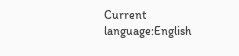Current language:English